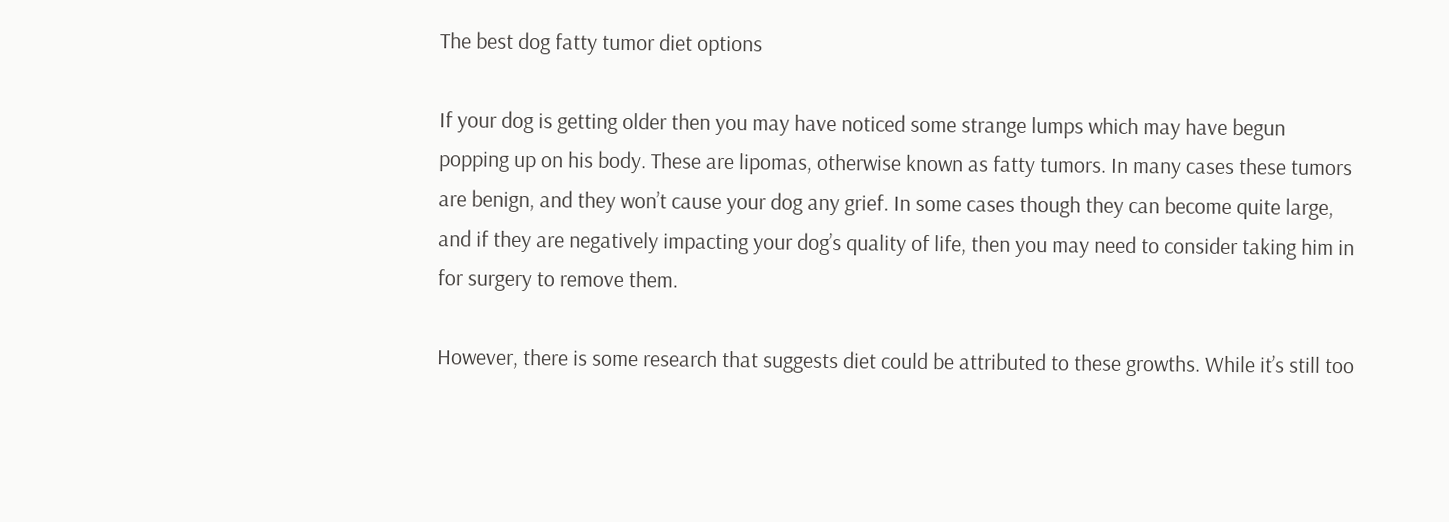The best dog fatty tumor diet options

If your dog is getting older then you may have noticed some strange lumps which may have begun popping up on his body. These are lipomas, otherwise known as fatty tumors. In many cases these tumors are benign, and they won’t cause your dog any grief. In some cases though they can become quite large, and if they are negatively impacting your dog’s quality of life, then you may need to consider taking him in for surgery to remove them.

However, there is some research that suggests diet could be attributed to these growths. While it’s still too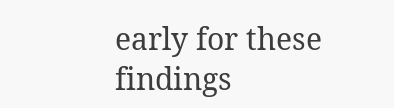early for these findings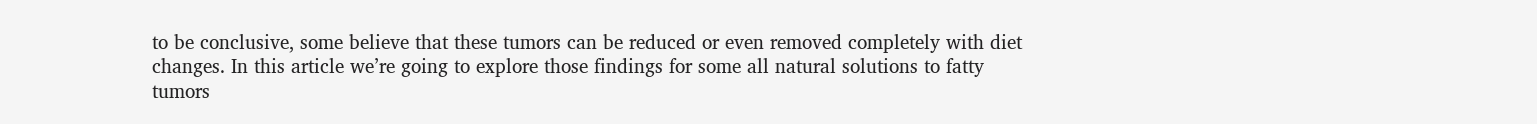to be conclusive, some believe that these tumors can be reduced or even removed completely with diet changes. In this article we’re going to explore those findings for some all natural solutions to fatty tumors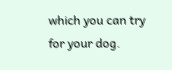which you can try for your dog.